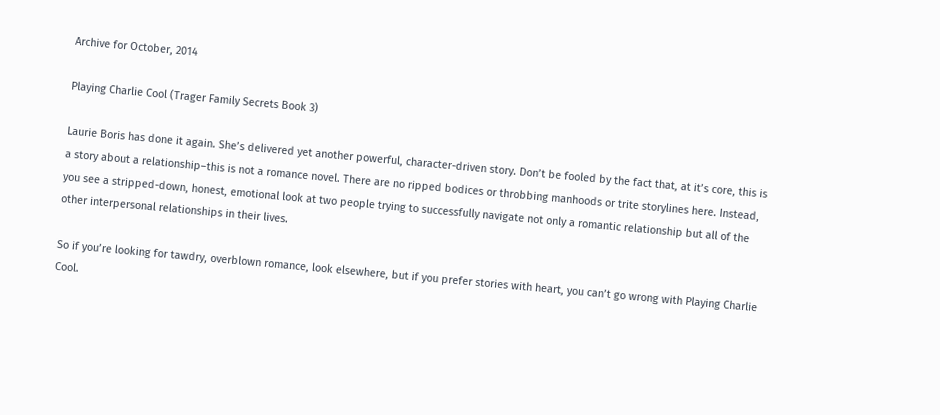Archive for October, 2014

Playing Charlie Cool (Trager Family Secrets Book 3)

Laurie Boris has done it again. She’s delivered yet another powerful, character-driven story. Don’t be fooled by the fact that, at it’s core, this is a story about a relationship–this is not a romance novel. There are no ripped bodices or throbbing manhoods or trite storylines here. Instead, you see a stripped-down, honest, emotional look at two people trying to successfully navigate not only a romantic relationship but all of the other interpersonal relationships in their lives.

So if you’re looking for tawdry, overblown romance, look elsewhere, but if you prefer stories with heart, you can’t go wrong with Playing Charlie Cool.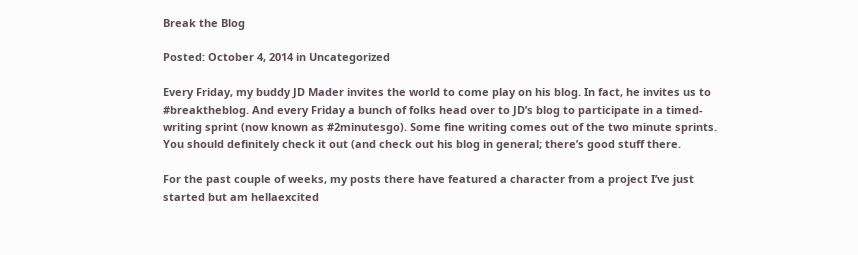Break the Blog

Posted: October 4, 2014 in Uncategorized

Every Friday, my buddy JD Mader invites the world to come play on his blog. In fact, he invites us to #breaktheblog. And every Friday a bunch of folks head over to JD’s blog to participate in a timed-writing sprint (now known as #2minutesgo). Some fine writing comes out of the two minute sprints. You should definitely check it out (and check out his blog in general; there’s good stuff there.

For the past couple of weeks, my posts there have featured a character from a project I’ve just started but am hellaexcited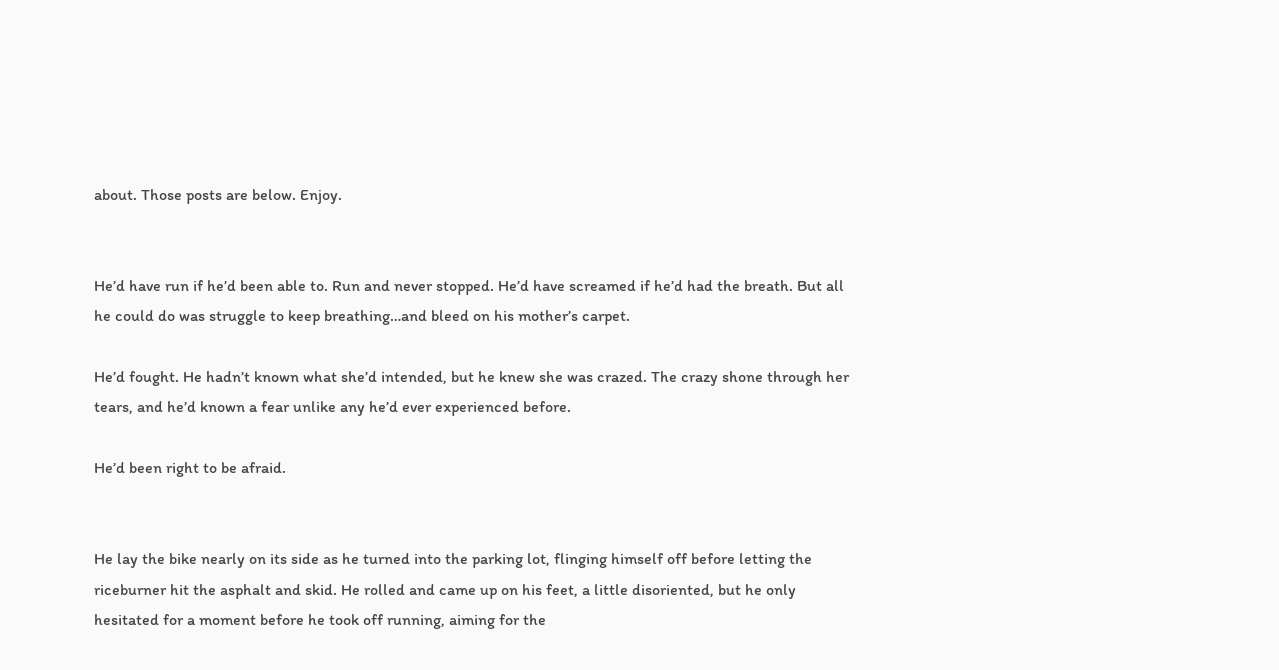about. Those posts are below. Enjoy.


He’d have run if he’d been able to. Run and never stopped. He’d have screamed if he’d had the breath. But all he could do was struggle to keep breathing…and bleed on his mother’s carpet.

He’d fought. He hadn’t known what she’d intended, but he knew she was crazed. The crazy shone through her tears, and he’d known a fear unlike any he’d ever experienced before.

He’d been right to be afraid.


He lay the bike nearly on its side as he turned into the parking lot, flinging himself off before letting the riceburner hit the asphalt and skid. He rolled and came up on his feet, a little disoriented, but he only hesitated for a moment before he took off running, aiming for the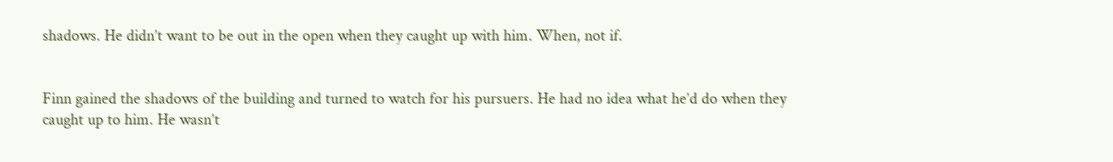shadows. He didn’t want to be out in the open when they caught up with him. When, not if.


Finn gained the shadows of the building and turned to watch for his pursuers. He had no idea what he’d do when they caught up to him. He wasn’t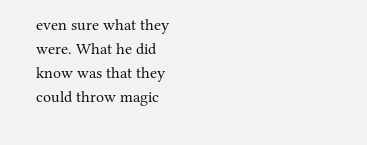even sure what they were. What he did know was that they could throw magic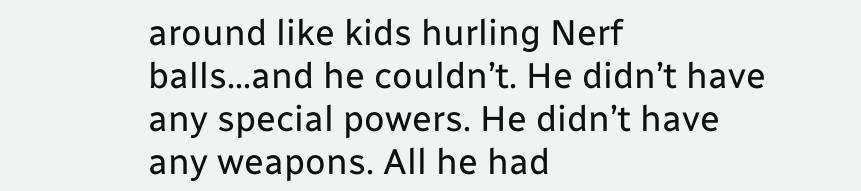around like kids hurling Nerf balls…and he couldn’t. He didn’t have any special powers. He didn’t have any weapons. All he had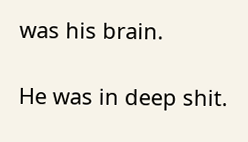was his brain.

He was in deep shit.